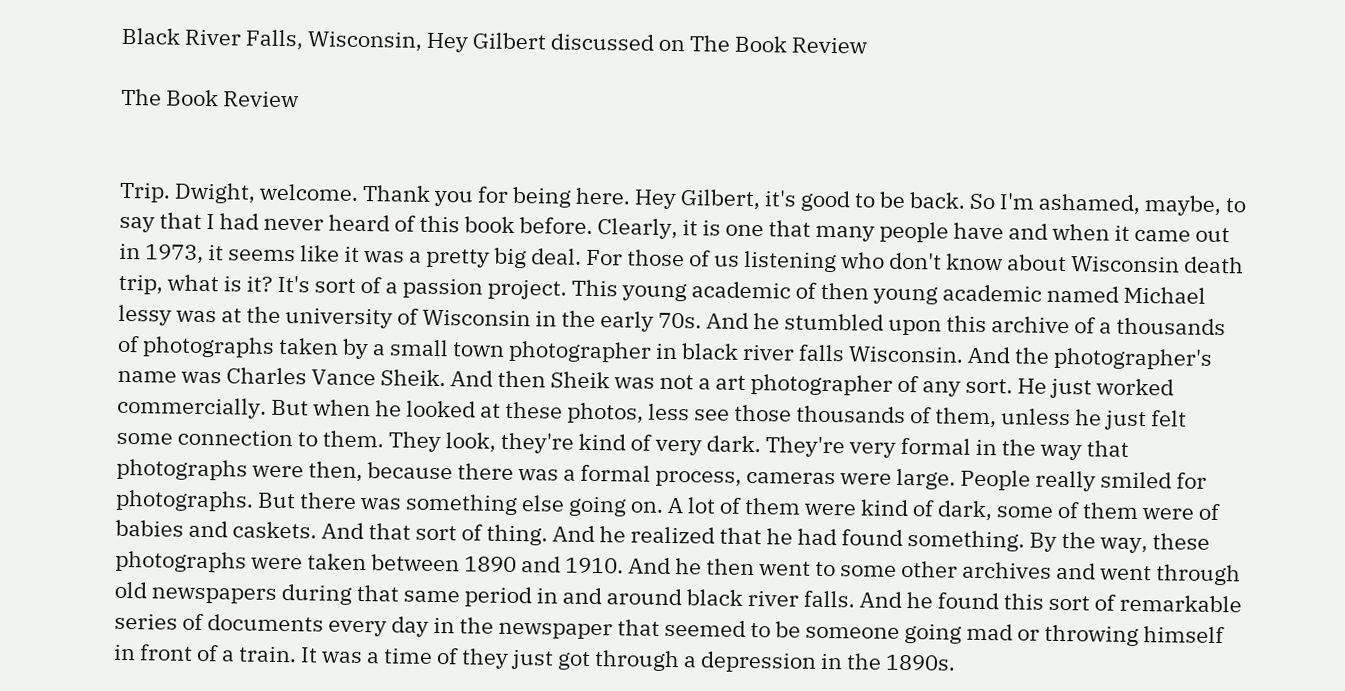Black River Falls, Wisconsin, Hey Gilbert discussed on The Book Review

The Book Review


Trip. Dwight, welcome. Thank you for being here. Hey Gilbert, it's good to be back. So I'm ashamed, maybe, to say that I had never heard of this book before. Clearly, it is one that many people have and when it came out in 1973, it seems like it was a pretty big deal. For those of us listening who don't know about Wisconsin death trip, what is it? It's sort of a passion project. This young academic of then young academic named Michael lessy was at the university of Wisconsin in the early 70s. And he stumbled upon this archive of a thousands of photographs taken by a small town photographer in black river falls Wisconsin. And the photographer's name was Charles Vance Sheik. And then Sheik was not a art photographer of any sort. He just worked commercially. But when he looked at these photos, less see those thousands of them, unless he just felt some connection to them. They look, they're kind of very dark. They're very formal in the way that photographs were then, because there was a formal process, cameras were large. People really smiled for photographs. But there was something else going on. A lot of them were kind of dark, some of them were of babies and caskets. And that sort of thing. And he realized that he had found something. By the way, these photographs were taken between 1890 and 1910. And he then went to some other archives and went through old newspapers during that same period in and around black river falls. And he found this sort of remarkable series of documents every day in the newspaper that seemed to be someone going mad or throwing himself in front of a train. It was a time of they just got through a depression in the 1890s.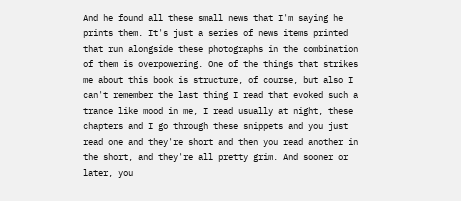And he found all these small news that I'm saying he prints them. It's just a series of news items printed that run alongside these photographs in the combination of them is overpowering. One of the things that strikes me about this book is structure, of course, but also I can't remember the last thing I read that evoked such a trance like mood in me, I read usually at night, these chapters and I go through these snippets and you just read one and they're short and then you read another in the short, and they're all pretty grim. And sooner or later, you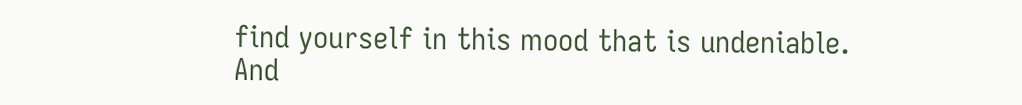find yourself in this mood that is undeniable. And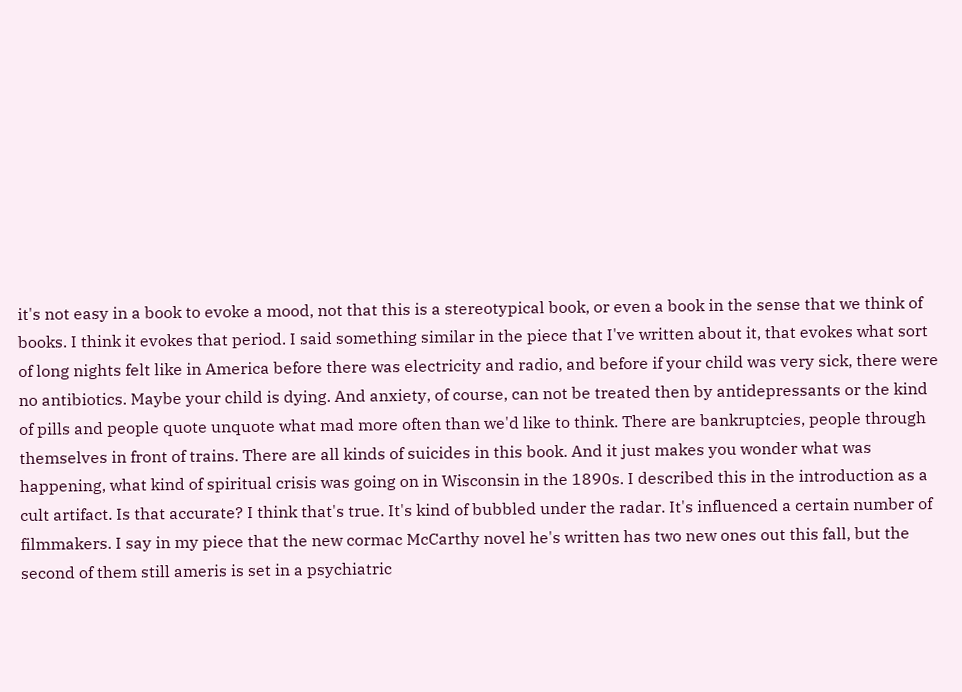it's not easy in a book to evoke a mood, not that this is a stereotypical book, or even a book in the sense that we think of books. I think it evokes that period. I said something similar in the piece that I've written about it, that evokes what sort of long nights felt like in America before there was electricity and radio, and before if your child was very sick, there were no antibiotics. Maybe your child is dying. And anxiety, of course, can not be treated then by antidepressants or the kind of pills and people quote unquote what mad more often than we'd like to think. There are bankruptcies, people through themselves in front of trains. There are all kinds of suicides in this book. And it just makes you wonder what was happening, what kind of spiritual crisis was going on in Wisconsin in the 1890s. I described this in the introduction as a cult artifact. Is that accurate? I think that's true. It's kind of bubbled under the radar. It's influenced a certain number of filmmakers. I say in my piece that the new cormac McCarthy novel he's written has two new ones out this fall, but the second of them still ameris is set in a psychiatric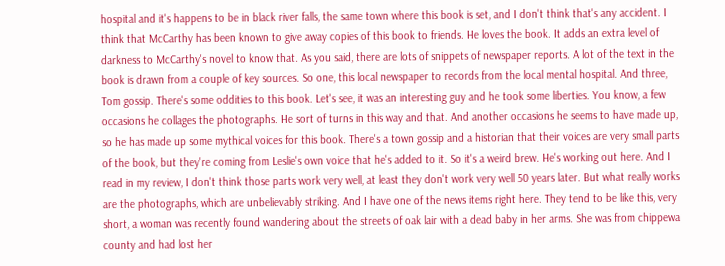hospital and it's happens to be in black river falls, the same town where this book is set, and I don't think that's any accident. I think that McCarthy has been known to give away copies of this book to friends. He loves the book. It adds an extra level of darkness to McCarthy's novel to know that. As you said, there are lots of snippets of newspaper reports. A lot of the text in the book is drawn from a couple of key sources. So one, this local newspaper to records from the local mental hospital. And three, Tom gossip. There's some oddities to this book. Let's see, it was an interesting guy and he took some liberties. You know, a few occasions he collages the photographs. He sort of turns in this way and that. And another occasions he seems to have made up, so he has made up some mythical voices for this book. There's a town gossip and a historian that their voices are very small parts of the book, but they're coming from Leslie's own voice that he's added to it. So it's a weird brew. He's working out here. And I read in my review, I don't think those parts work very well, at least they don't work very well 50 years later. But what really works are the photographs, which are unbelievably striking. And I have one of the news items right here. They tend to be like this, very short, a woman was recently found wandering about the streets of oak lair with a dead baby in her arms. She was from chippewa county and had lost her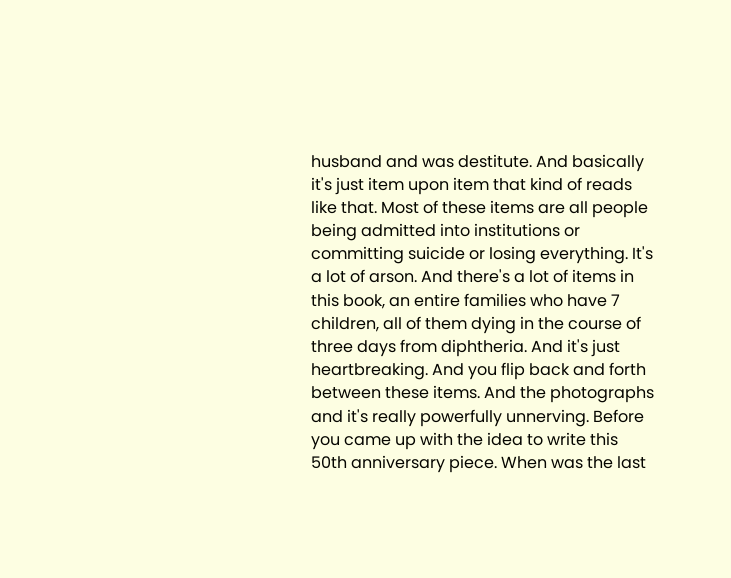husband and was destitute. And basically it's just item upon item that kind of reads like that. Most of these items are all people being admitted into institutions or committing suicide or losing everything. It's a lot of arson. And there's a lot of items in this book, an entire families who have 7 children, all of them dying in the course of three days from diphtheria. And it's just heartbreaking. And you flip back and forth between these items. And the photographs and it's really powerfully unnerving. Before you came up with the idea to write this 50th anniversary piece. When was the last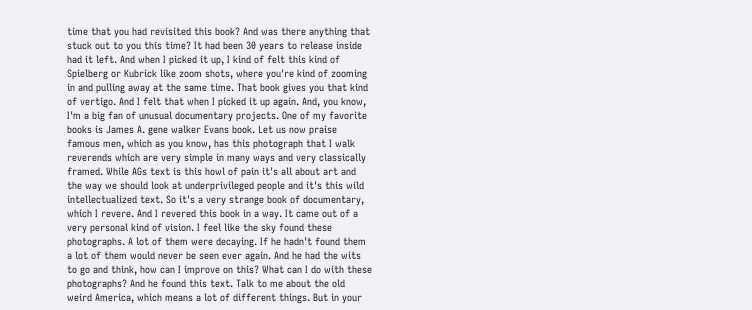time that you had revisited this book? And was there anything that stuck out to you this time? It had been 30 years to release inside had it left. And when I picked it up, I kind of felt this kind of Spielberg or Kubrick like zoom shots, where you're kind of zooming in and pulling away at the same time. That book gives you that kind of vertigo. And I felt that when I picked it up again. And, you know, I'm a big fan of unusual documentary projects. One of my favorite books is James A. gene walker Evans book. Let us now praise famous men, which as you know, has this photograph that I walk reverends which are very simple in many ways and very classically framed. While AGs text is this howl of pain it's all about art and the way we should look at underprivileged people and it's this wild intellectualized text. So it's a very strange book of documentary, which I revere. And I revered this book in a way. It came out of a very personal kind of vision. I feel like the sky found these photographs. A lot of them were decaying. If he hadn't found them a lot of them would never be seen ever again. And he had the wits to go and think, how can I improve on this? What can I do with these photographs? And he found this text. Talk to me about the old weird America, which means a lot of different things. But in your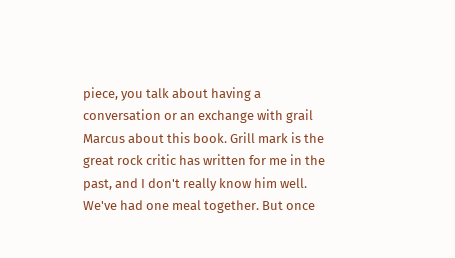piece, you talk about having a conversation or an exchange with grail Marcus about this book. Grill mark is the great rock critic has written for me in the past, and I don't really know him well. We've had one meal together. But once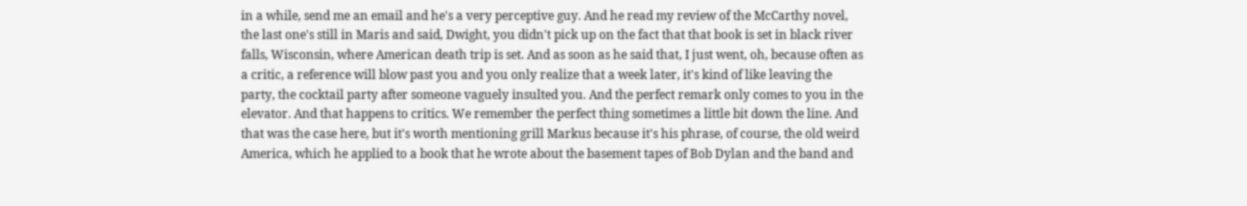in a while, send me an email and he's a very perceptive guy. And he read my review of the McCarthy novel, the last one's still in Maris and said, Dwight, you didn't pick up on the fact that that book is set in black river falls, Wisconsin, where American death trip is set. And as soon as he said that, I just went, oh, because often as a critic, a reference will blow past you and you only realize that a week later, it's kind of like leaving the party, the cocktail party after someone vaguely insulted you. And the perfect remark only comes to you in the elevator. And that happens to critics. We remember the perfect thing sometimes a little bit down the line. And that was the case here, but it's worth mentioning grill Markus because it's his phrase, of course, the old weird America, which he applied to a book that he wrote about the basement tapes of Bob Dylan and the band and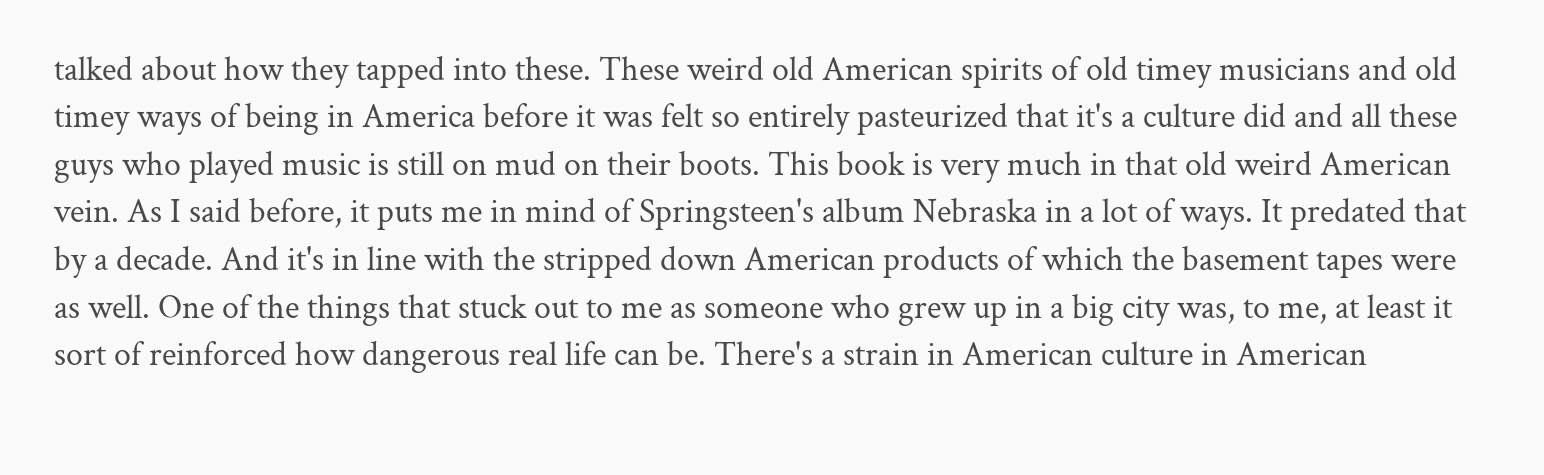talked about how they tapped into these. These weird old American spirits of old timey musicians and old timey ways of being in America before it was felt so entirely pasteurized that it's a culture did and all these guys who played music is still on mud on their boots. This book is very much in that old weird American vein. As I said before, it puts me in mind of Springsteen's album Nebraska in a lot of ways. It predated that by a decade. And it's in line with the stripped down American products of which the basement tapes were as well. One of the things that stuck out to me as someone who grew up in a big city was, to me, at least it sort of reinforced how dangerous real life can be. There's a strain in American culture in American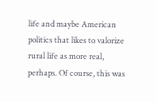life and maybe American politics that likes to valorize rural life as more real, perhaps. Of course, this was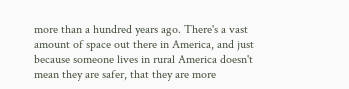more than a hundred years ago. There's a vast amount of space out there in America, and just because someone lives in rural America doesn't mean they are safer, that they are more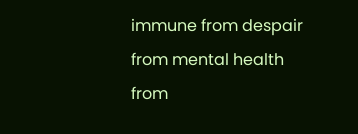immune from despair from mental health from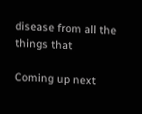disease from all the things that

Coming up next